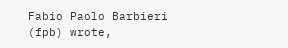Fabio Paolo Barbieri (fpb) wrote,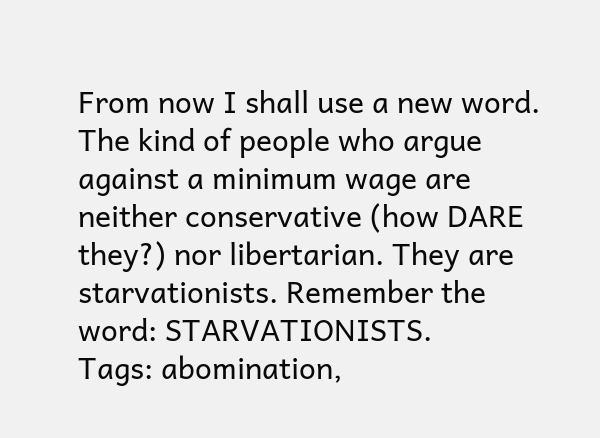From now I shall use a new word. The kind of people who argue against a minimum wage are neither conservative (how DARE they?) nor libertarian. They are starvationists. Remember the word: STARVATIONISTS.
Tags: abomination,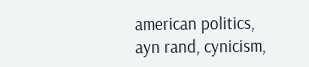american politics, ayn rand, cynicism,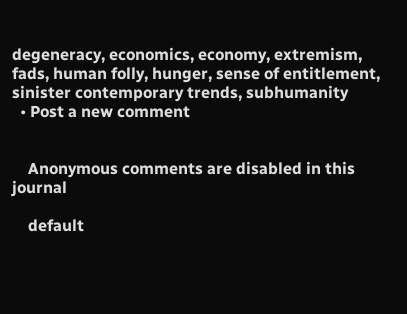degeneracy, economics, economy, extremism, fads, human folly, hunger, sense of entitlement, sinister contemporary trends, subhumanity
  • Post a new comment


    Anonymous comments are disabled in this journal

    default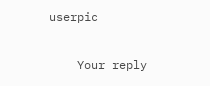userpic

    Your reply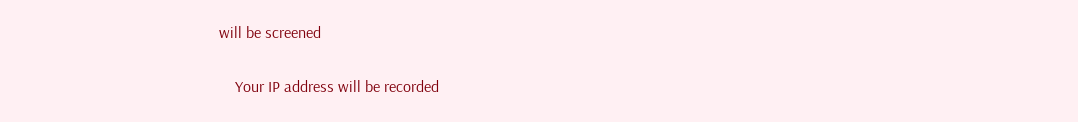will be screened

    Your IP address will be recorded